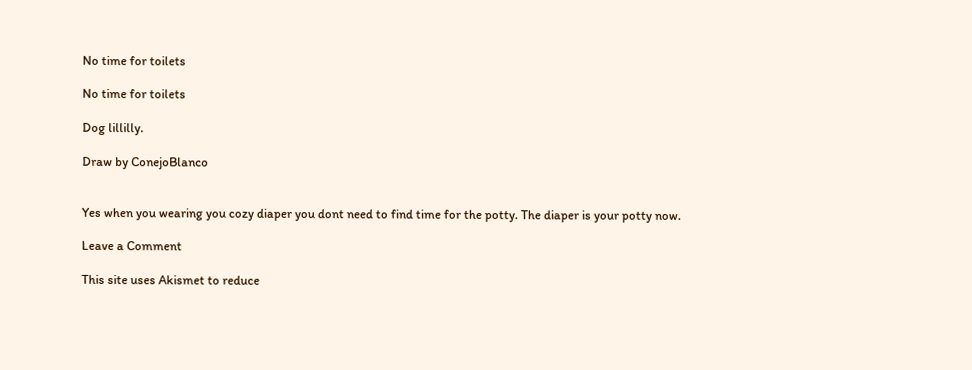No time for toilets

No time for toilets

Dog lillilly.

Draw by ConejoBlanco


Yes when you wearing you cozy diaper you dont need to find time for the potty. The diaper is your potty now.

Leave a Comment

This site uses Akismet to reduce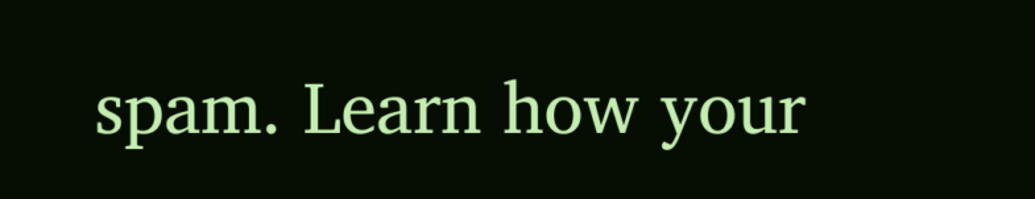spam. Learn how your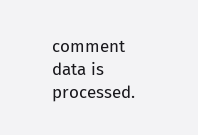comment data is processed.